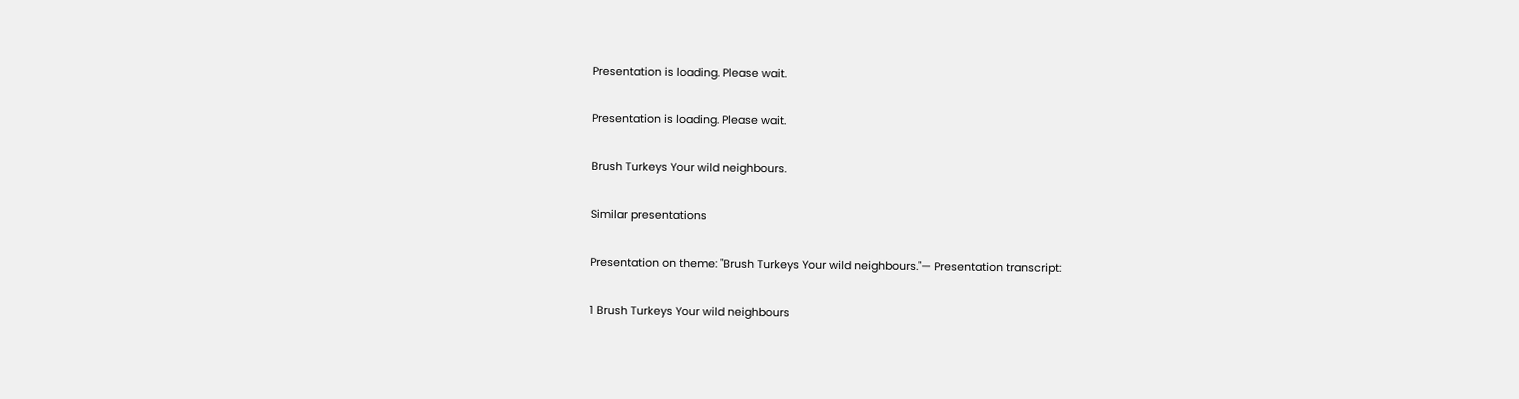Presentation is loading. Please wait.

Presentation is loading. Please wait.

Brush Turkeys Your wild neighbours.

Similar presentations

Presentation on theme: "Brush Turkeys Your wild neighbours."— Presentation transcript:

1 Brush Turkeys Your wild neighbours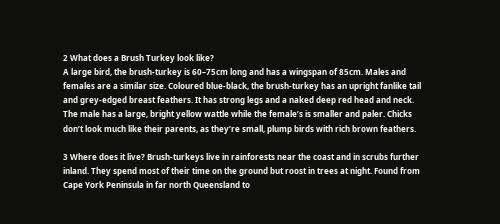2 What does a Brush Turkey look like?
A large bird, the brush-turkey is 60–75cm long and has a wingspan of 85cm. Males and females are a similar size. Coloured blue-black, the brush-turkey has an upright fanlike tail and grey-edged breast feathers. It has strong legs and a naked deep red head and neck. The male has a large, bright yellow wattle while the female’s is smaller and paler. Chicks don’t look much like their parents, as they’re small, plump birds with rich brown feathers.

3 Where does it live? Brush-turkeys live in rainforests near the coast and in scrubs further inland. They spend most of their time on the ground but roost in trees at night. Found from Cape York Peninsula in far north Queensland to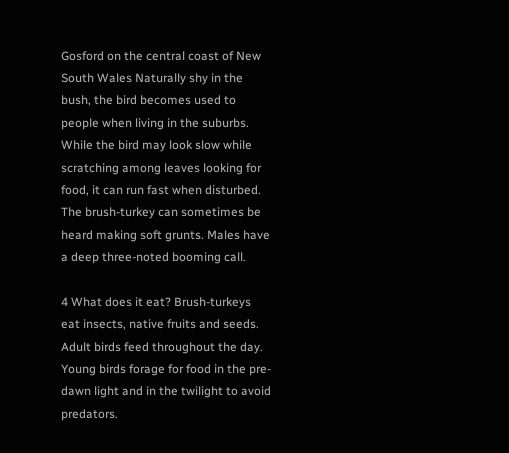Gosford on the central coast of New South Wales Naturally shy in the bush, the bird becomes used to people when living in the suburbs. While the bird may look slow while scratching among leaves looking for food, it can run fast when disturbed. The brush-turkey can sometimes be heard making soft grunts. Males have a deep three-noted booming call.

4 What does it eat? Brush-turkeys eat insects, native fruits and seeds.
Adult birds feed throughout the day. Young birds forage for food in the pre-dawn light and in the twilight to avoid predators.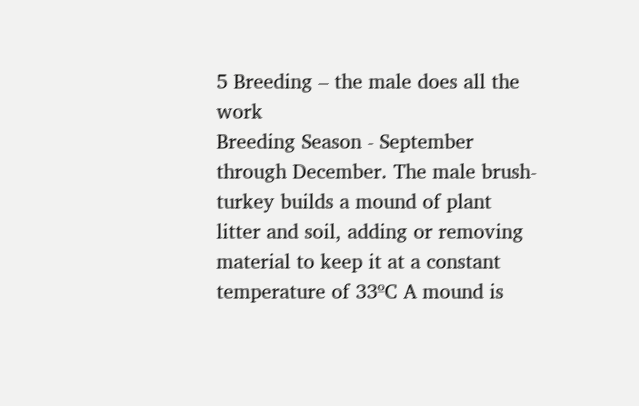5 Breeding – the male does all the work
Breeding Season - September through December. The male brush-turkey builds a mound of plant litter and soil, adding or removing material to keep it at a constant temperature of 33ºC A mound is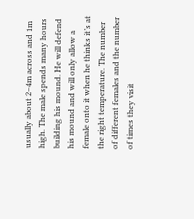usually about 2–4m across and 1m high. The male spends many hours building his mound. He will defend his mound and will only allow a female onto it when he thinks it’s at the right temperature. The number of different females and the number of times they visit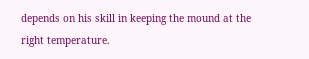depends on his skill in keeping the mound at the right temperature.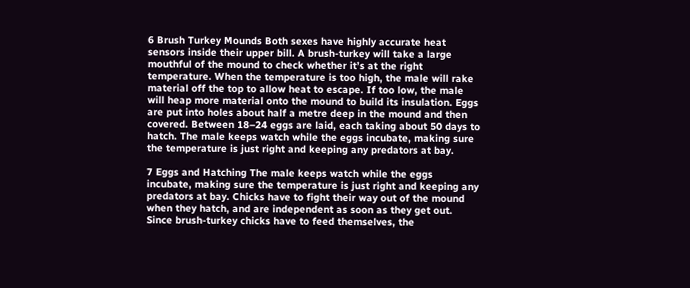6 Brush Turkey Mounds Both sexes have highly accurate heat sensors inside their upper bill. A brush-turkey will take a large mouthful of the mound to check whether it’s at the right temperature. When the temperature is too high, the male will rake material off the top to allow heat to escape. If too low, the male will heap more material onto the mound to build its insulation. Eggs are put into holes about half a metre deep in the mound and then covered. Between 18–24 eggs are laid, each taking about 50 days to hatch. The male keeps watch while the eggs incubate, making sure the temperature is just right and keeping any predators at bay.

7 Eggs and Hatching The male keeps watch while the eggs incubate, making sure the temperature is just right and keeping any predators at bay. Chicks have to fight their way out of the mound when they hatch, and are independent as soon as they get out. Since brush-turkey chicks have to feed themselves, the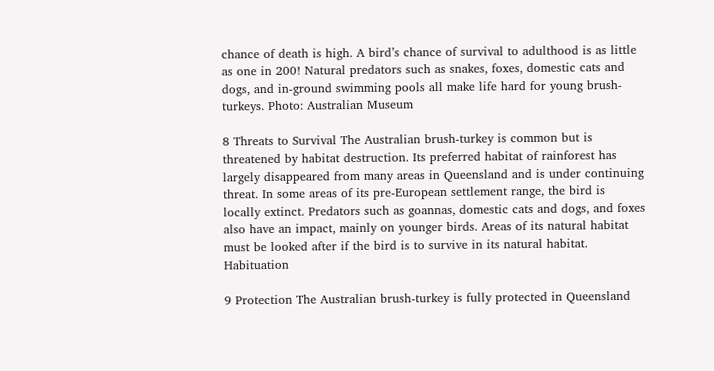chance of death is high. A bird’s chance of survival to adulthood is as little as one in 200! Natural predators such as snakes, foxes, domestic cats and dogs, and in-ground swimming pools all make life hard for young brush-turkeys. Photo: Australian Museum

8 Threats to Survival The Australian brush-turkey is common but is threatened by habitat destruction. Its preferred habitat of rainforest has largely disappeared from many areas in Queensland and is under continuing threat. In some areas of its pre-European settlement range, the bird is locally extinct. Predators such as goannas, domestic cats and dogs, and foxes also have an impact, mainly on younger birds. Areas of its natural habitat must be looked after if the bird is to survive in its natural habitat. Habituation

9 Protection The Australian brush-turkey is fully protected in Queensland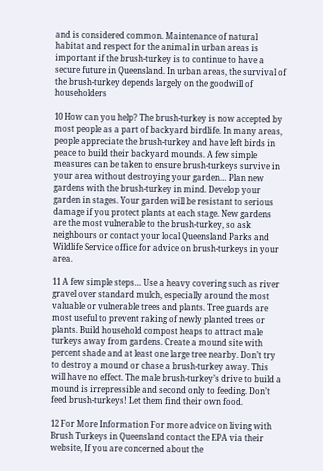and is considered common. Maintenance of natural habitat and respect for the animal in urban areas is important if the brush-turkey is to continue to have a secure future in Queensland. In urban areas, the survival of the brush-turkey depends largely on the goodwill of householders

10 How can you help? The brush-turkey is now accepted by most people as a part of backyard birdlife. In many areas, people appreciate the brush-turkey and have left birds in peace to build their backyard mounds. A few simple measures can be taken to ensure brush-turkeys survive in your area without destroying your garden… Plan new gardens with the brush-turkey in mind. Develop your garden in stages. Your garden will be resistant to serious damage if you protect plants at each stage. New gardens are the most vulnerable to the brush-turkey, so ask neighbours or contact your local Queensland Parks and Wildlife Service office for advice on brush-turkeys in your area.

11 A few simple steps… Use a heavy covering such as river gravel over standard mulch, especially around the most valuable or vulnerable trees and plants. Tree guards are most useful to prevent raking of newly planted trees or plants. Build household compost heaps to attract male turkeys away from gardens. Create a mound site with percent shade and at least one large tree nearby. Don’t try to destroy a mound or chase a brush-turkey away. This will have no effect. The male brush-turkey’s drive to build a mound is irrepressible and second only to feeding. Don’t feed brush-turkeys! Let them find their own food.

12 For More Information For more advice on living with Brush Turkeys in Queensland contact the EPA via their website, If you are concerned about the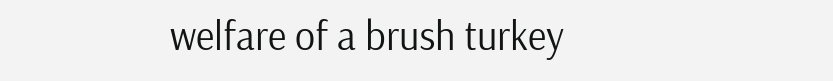welfare of a brush turkey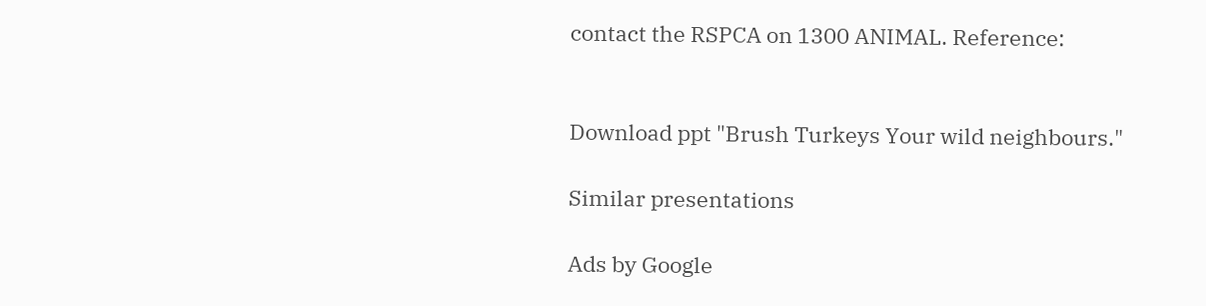contact the RSPCA on 1300 ANIMAL. Reference:


Download ppt "Brush Turkeys Your wild neighbours."

Similar presentations

Ads by Google